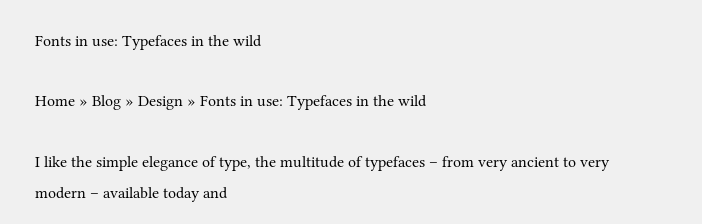Fonts in use: Typefaces in the wild

Home » Blog » Design » Fonts in use: Typefaces in the wild

I like the simple elegance of type, the multitude of typefaces – from very ancient to very modern – available today and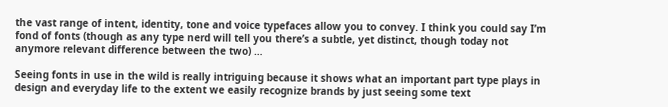the vast range of intent, identity, tone and voice typefaces allow you to convey. I think you could say I’m fond of fonts (though as any type nerd will tell you there’s a subtle, yet distinct, though today not anymore relevant difference between the two) …

Seeing fonts in use in the wild is really intriguing because it shows what an important part type plays in design and everyday life to the extent we easily recognize brands by just seeing some text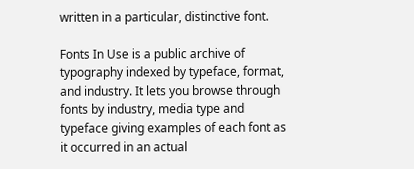written in a particular, distinctive font.

Fonts In Use is a public archive of typography indexed by typeface, format, and industry. It lets you browse through fonts by industry, media type and typeface giving examples of each font as it occurred in an actual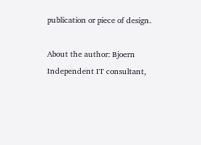publication or piece of design.

About the author: Bjoern
Independent IT consultant,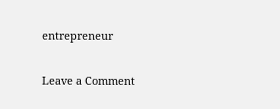entrepreneur

Leave a Comment